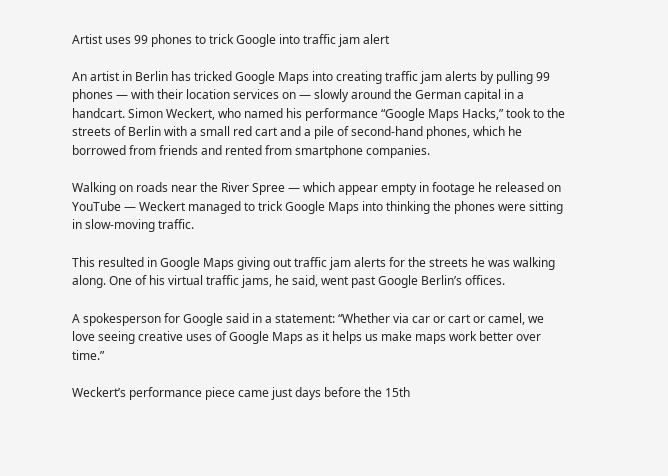Artist uses 99 phones to trick Google into traffic jam alert

An artist in Berlin has tricked Google Maps into creating traffic jam alerts by pulling 99 phones — with their location services on — slowly around the German capital in a handcart. Simon Weckert, who named his performance “Google Maps Hacks,” took to the streets of Berlin with a small red cart and a pile of second-hand phones, which he borrowed from friends and rented from smartphone companies.

Walking on roads near the River Spree — which appear empty in footage he released on YouTube — Weckert managed to trick Google Maps into thinking the phones were sitting in slow-moving traffic.

This resulted in Google Maps giving out traffic jam alerts for the streets he was walking along. One of his virtual traffic jams, he said, went past Google Berlin’s offices.

A spokesperson for Google said in a statement: “Whether via car or cart or camel, we love seeing creative uses of Google Maps as it helps us make maps work better over time.”

Weckert’s performance piece came just days before the 15th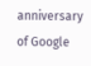anniversary of Google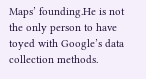Maps’ founding.He is not the only person to have toyed with Google’s data collection methods.